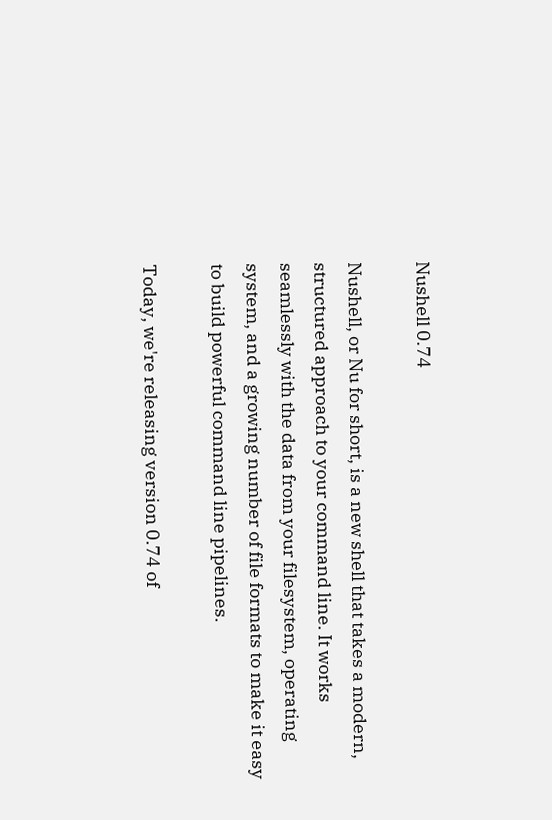Nushell 0.74

Nushell, or Nu for short, is a new shell that takes a modern, structured approach to your command line. It works seamlessly with the data from your filesystem, operating system, and a growing number of file formats to make it easy to build powerful command line pipelines.

Today, we're releasing version 0.74 of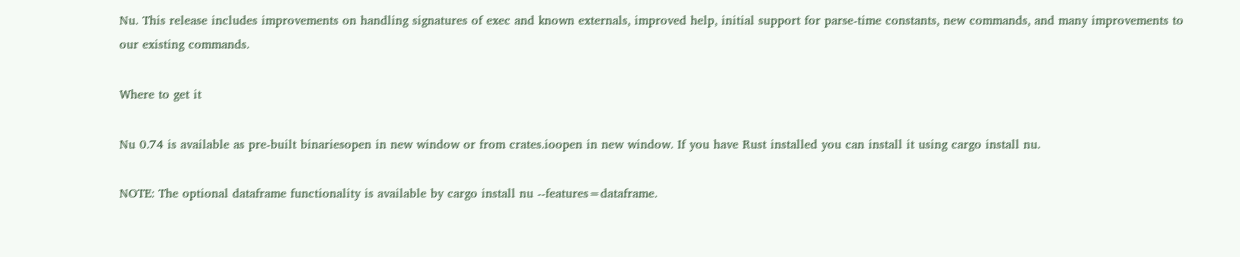Nu. This release includes improvements on handling signatures of exec and known externals, improved help, initial support for parse-time constants, new commands, and many improvements to our existing commands.

Where to get it

Nu 0.74 is available as pre-built binariesopen in new window or from crates.ioopen in new window. If you have Rust installed you can install it using cargo install nu.

NOTE: The optional dataframe functionality is available by cargo install nu --features=dataframe.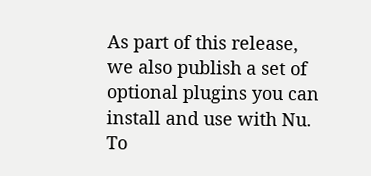As part of this release, we also publish a set of optional plugins you can install and use with Nu. To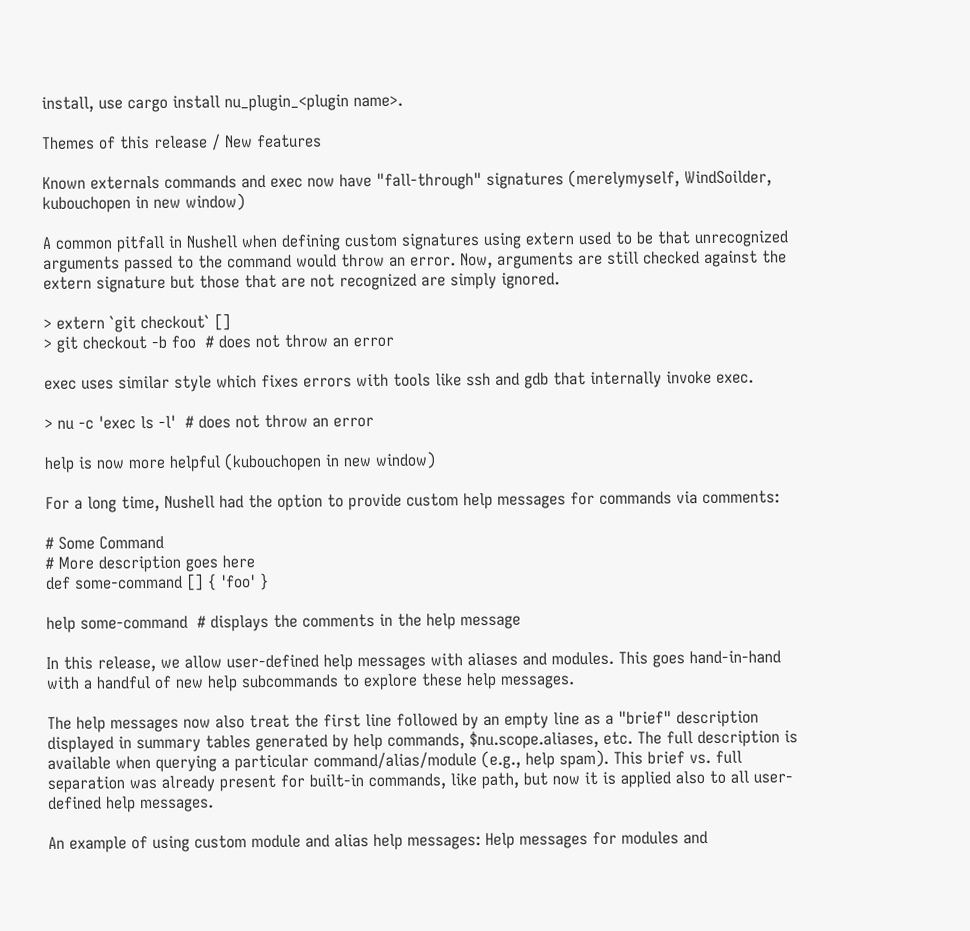install, use cargo install nu_plugin_<plugin name>.

Themes of this release / New features

Known externals commands and exec now have "fall-through" signatures (merelymyself, WindSoilder, kubouchopen in new window)

A common pitfall in Nushell when defining custom signatures using extern used to be that unrecognized arguments passed to the command would throw an error. Now, arguments are still checked against the extern signature but those that are not recognized are simply ignored.

> extern `git checkout` []
> git checkout -b foo  # does not throw an error

exec uses similar style which fixes errors with tools like ssh and gdb that internally invoke exec.

> nu -c 'exec ls -l'  # does not throw an error

help is now more helpful (kubouchopen in new window)

For a long time, Nushell had the option to provide custom help messages for commands via comments:

# Some Command
# More description goes here
def some-command [] { 'foo' }

help some-command  # displays the comments in the help message

In this release, we allow user-defined help messages with aliases and modules. This goes hand-in-hand with a handful of new help subcommands to explore these help messages.

The help messages now also treat the first line followed by an empty line as a "brief" description displayed in summary tables generated by help commands, $nu.scope.aliases, etc. The full description is available when querying a particular command/alias/module (e.g., help spam). This brief vs. full separation was already present for built-in commands, like path, but now it is applied also to all user-defined help messages.

An example of using custom module and alias help messages: Help messages for modules and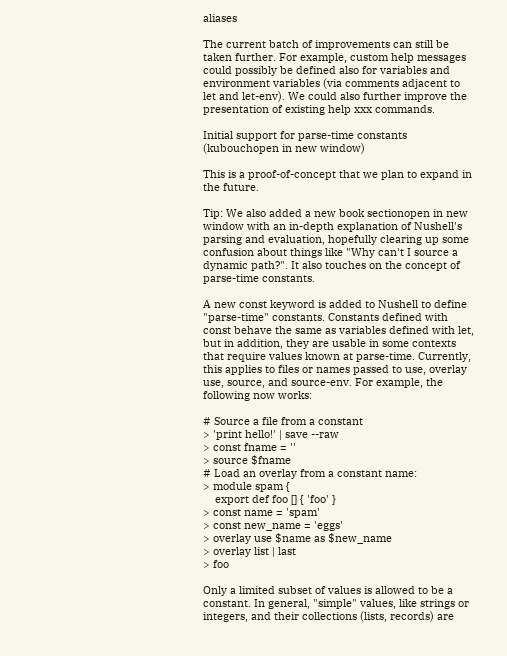aliases

The current batch of improvements can still be taken further. For example, custom help messages could possibly be defined also for variables and environment variables (via comments adjacent to let and let-env). We could also further improve the presentation of existing help xxx commands.

Initial support for parse-time constants (kubouchopen in new window)

This is a proof-of-concept that we plan to expand in the future.

Tip: We also added a new book sectionopen in new window with an in-depth explanation of Nushell's parsing and evaluation, hopefully clearing up some confusion about things like "Why can't I source a dynamic path?". It also touches on the concept of parse-time constants.

A new const keyword is added to Nushell to define "parse-time" constants. Constants defined with const behave the same as variables defined with let, but in addition, they are usable in some contexts that require values known at parse-time. Currently, this applies to files or names passed to use, overlay use, source, and source-env. For example, the following now works:

# Source a file from a constant
> 'print hello!' | save --raw
> const fname = ''
> source $fname
# Load an overlay from a constant name:
> module spam {
    export def foo [] { 'foo' }
> const name = 'spam'
> const new_name = 'eggs'
> overlay use $name as $new_name
> overlay list | last
> foo

Only a limited subset of values is allowed to be a constant. In general, "simple" values, like strings or integers, and their collections (lists, records) are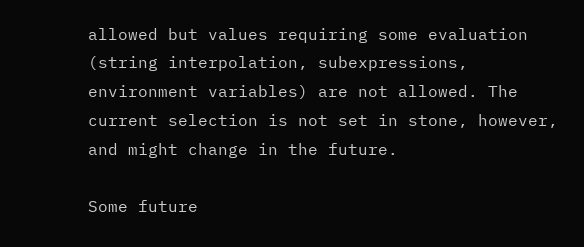allowed but values requiring some evaluation (string interpolation, subexpressions, environment variables) are not allowed. The current selection is not set in stone, however, and might change in the future.

Some future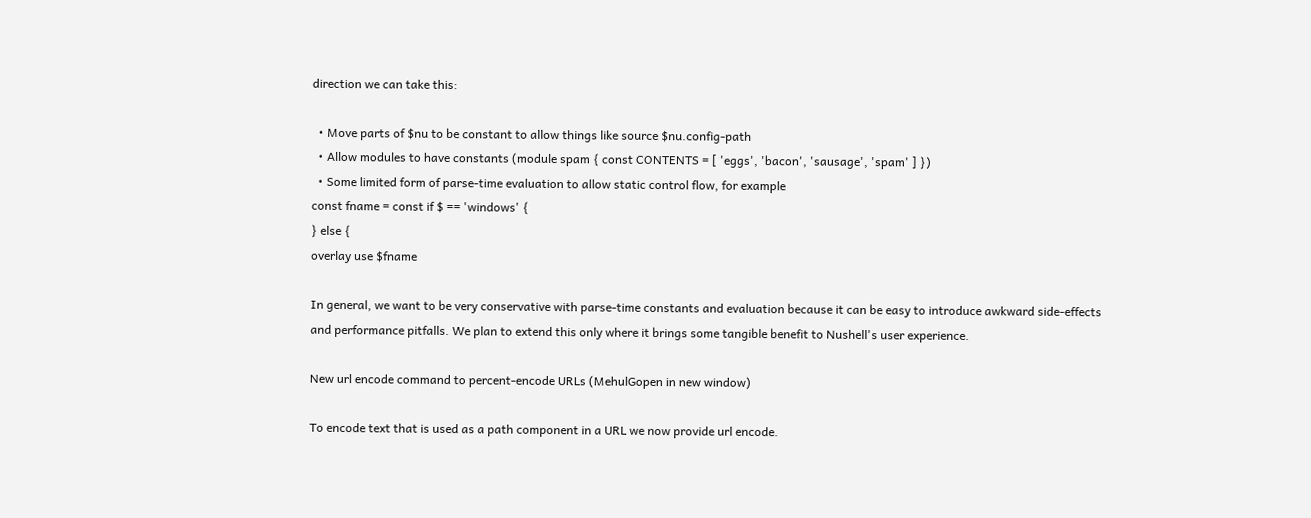direction we can take this:

  • Move parts of $nu to be constant to allow things like source $nu.config-path
  • Allow modules to have constants (module spam { const CONTENTS = [ 'eggs', 'bacon', 'sausage', 'spam' ] })
  • Some limited form of parse-time evaluation to allow static control flow, for example
const fname = const if $ == 'windows' {
} else {
overlay use $fname

In general, we want to be very conservative with parse-time constants and evaluation because it can be easy to introduce awkward side-effects and performance pitfalls. We plan to extend this only where it brings some tangible benefit to Nushell's user experience.

New url encode command to percent-encode URLs (MehulGopen in new window)

To encode text that is used as a path component in a URL we now provide url encode.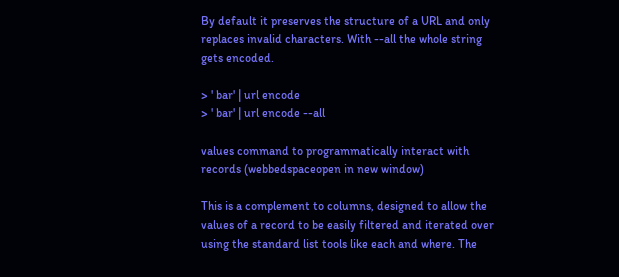By default it preserves the structure of a URL and only replaces invalid characters. With --all the whole string gets encoded.

> ' bar' | url encode
> ' bar' | url encode --all

values command to programmatically interact with records (webbedspaceopen in new window)

This is a complement to columns, designed to allow the values of a record to be easily filtered and iterated over using the standard list tools like each and where. The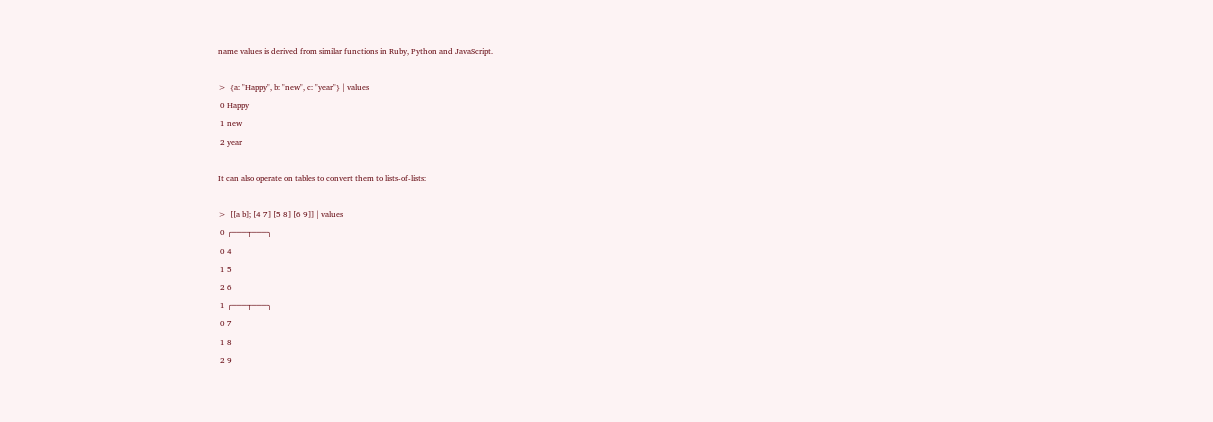name values is derived from similar functions in Ruby, Python and JavaScript.

>  {a: "Happy", b: "new", c: "year"} | values
 0 Happy
 1 new
 2 year

It can also operate on tables to convert them to lists-of-lists:

>  [[a b]; [4 7] [5 8] [6 9]] | values
 0 ╭───┬───╮
 0 4
 1 5
 2 6
 1 ╭───┬───╮
 0 7
 1 8
 2 9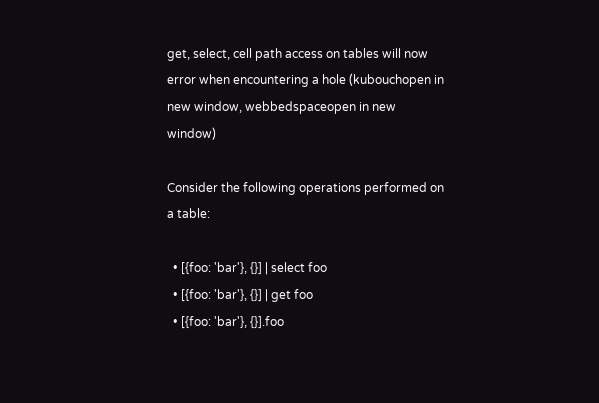get, select, cell path access on tables will now error when encountering a hole (kubouchopen in new window, webbedspaceopen in new window)

Consider the following operations performed on a table:

  • [{foo: 'bar'}, {}] | select foo
  • [{foo: 'bar'}, {}] | get foo
  • [{foo: 'bar'}, {}].foo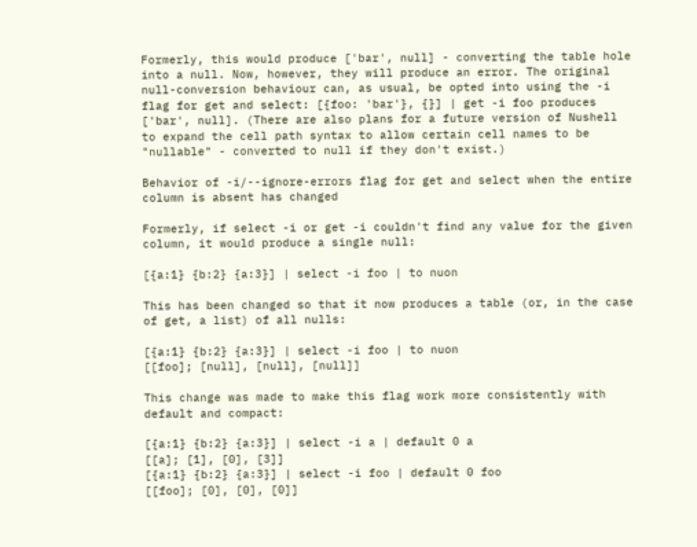Formerly, this would produce ['bar', null] - converting the table hole into a null. Now, however, they will produce an error. The original null-conversion behaviour can, as usual, be opted into using the -i flag for get and select: [{foo: 'bar'}, {}] | get -i foo produces ['bar', null]. (There are also plans for a future version of Nushell to expand the cell path syntax to allow certain cell names to be "nullable" - converted to null if they don't exist.)

Behavior of -i/--ignore-errors flag for get and select when the entire column is absent has changed

Formerly, if select -i or get -i couldn't find any value for the given column, it would produce a single null:

[{a:1} {b:2} {a:3}] | select -i foo | to nuon

This has been changed so that it now produces a table (or, in the case of get, a list) of all nulls:

[{a:1} {b:2} {a:3}] | select -i foo | to nuon
[[foo]; [null], [null], [null]]

This change was made to make this flag work more consistently with default and compact:

[{a:1} {b:2} {a:3}] | select -i a | default 0 a
[[a]; [1], [0], [3]]
[{a:1} {b:2} {a:3}] | select -i foo | default 0 foo
[[foo]; [0], [0], [0]]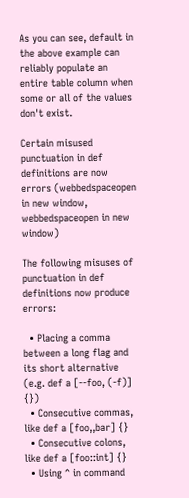As you can see, default in the above example can reliably populate an entire table column when some or all of the values don't exist.

Certain misused punctuation in def definitions are now errors (webbedspaceopen in new window, webbedspaceopen in new window)

The following misuses of punctuation in def definitions now produce errors:

  • Placing a comma between a long flag and its short alternative (e.g. def a [--foo, (-f)] {})
  • Consecutive commas, like def a [foo,,bar] {}
  • Consecutive colons, like def a [foo::int] {}
  • Using ^ in command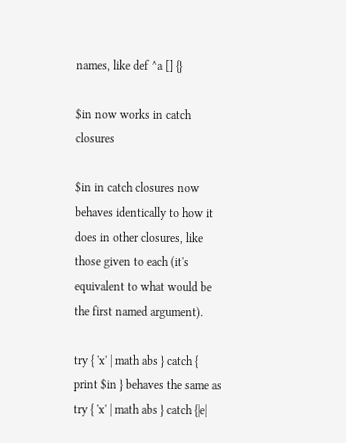names, like def ^a [] {}

$in now works in catch closures

$in in catch closures now behaves identically to how it does in other closures, like those given to each (it's equivalent to what would be the first named argument).

try { 'x' | math abs } catch { print $in } behaves the same as try { 'x' | math abs } catch {|e|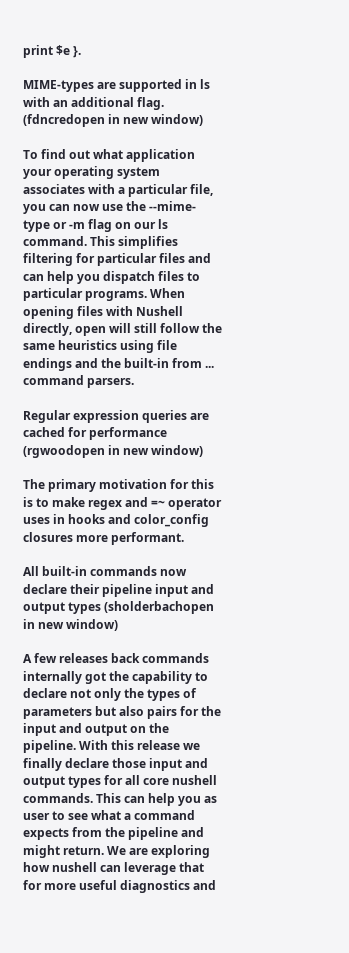print $e }.

MIME-types are supported in ls with an additional flag. (fdncredopen in new window)

To find out what application your operating system associates with a particular file, you can now use the --mime-type or -m flag on our ls command. This simplifies filtering for particular files and can help you dispatch files to particular programs. When opening files with Nushell directly, open will still follow the same heuristics using file endings and the built-in from ... command parsers.

Regular expression queries are cached for performance (rgwoodopen in new window)

The primary motivation for this is to make regex and =~ operator uses in hooks and color_config closures more performant.

All built-in commands now declare their pipeline input and output types (sholderbachopen in new window)

A few releases back commands internally got the capability to declare not only the types of parameters but also pairs for the input and output on the pipeline. With this release we finally declare those input and output types for all core nushell commands. This can help you as user to see what a command expects from the pipeline and might return. We are exploring how nushell can leverage that for more useful diagnostics and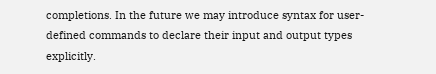completions. In the future we may introduce syntax for user-defined commands to declare their input and output types explicitly.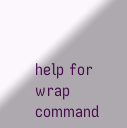help for wrap command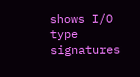shows I/O type signatures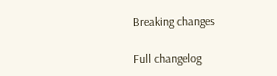Breaking changes

Full changelog